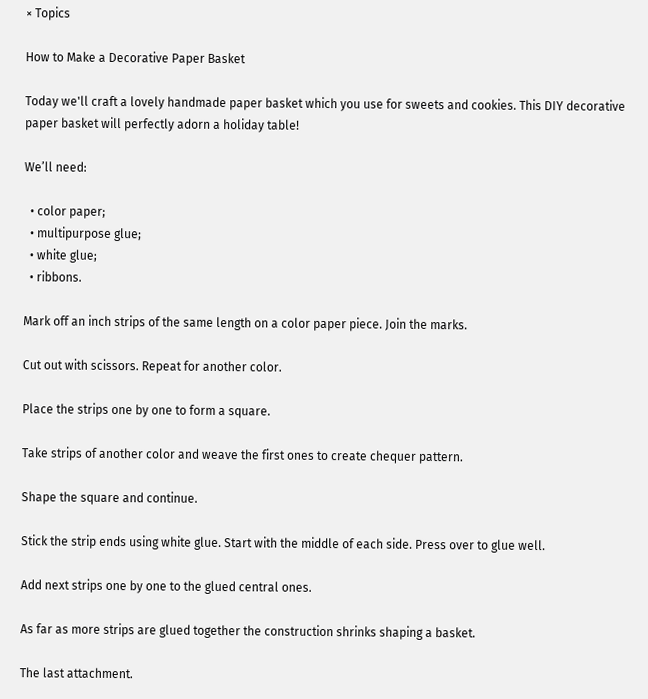× Topics

How to Make a Decorative Paper Basket

Today we'll craft a lovely handmade paper basket which you use for sweets and cookies. This DIY decorative paper basket will perfectly adorn a holiday table!

We’ll need:

  • color paper;
  • multipurpose glue;
  • white glue;
  • ribbons.

Mark off an inch strips of the same length on a color paper piece. Join the marks.

Cut out with scissors. Repeat for another color.

Place the strips one by one to form a square.

Take strips of another color and weave the first ones to create chequer pattern.

Shape the square and continue.

Stick the strip ends using white glue. Start with the middle of each side. Press over to glue well.

Add next strips one by one to the glued central ones.

As far as more strips are glued together the construction shrinks shaping a basket.

The last attachment.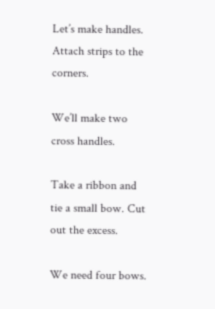Let’s make handles. Attach strips to the corners.

We’ll make two cross handles.

Take a ribbon and tie a small bow. Cut out the excess.

We need four bows.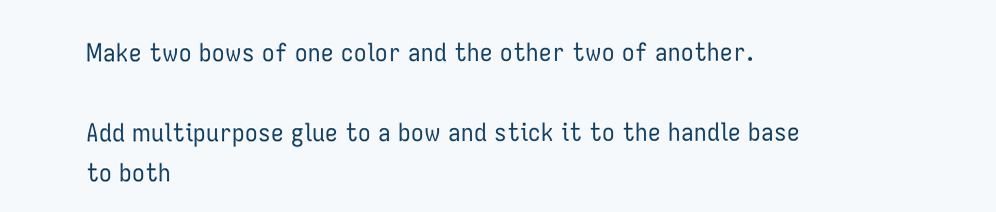Make two bows of one color and the other two of another.

Add multipurpose glue to a bow and stick it to the handle base to both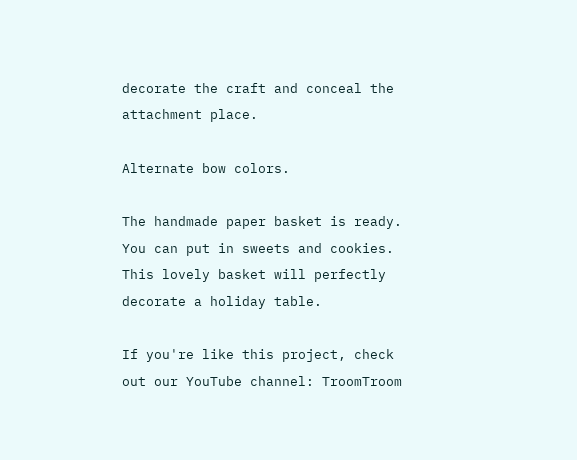decorate the craft and conceal the attachment place.

Alternate bow colors.

The handmade paper basket is ready. You can put in sweets and cookies. This lovely basket will perfectly decorate a holiday table.

If you're like this project, check out our YouTube channel: TroomTroom